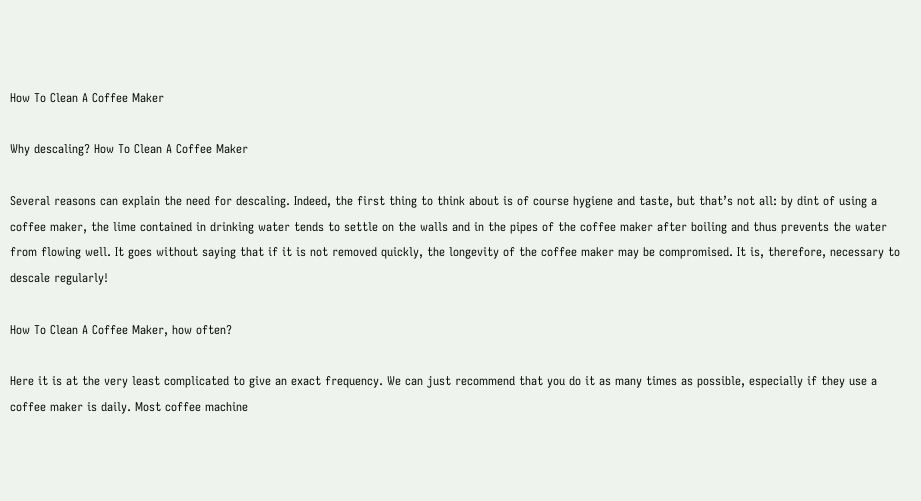How To Clean A Coffee Maker

Why descaling? How To Clean A Coffee Maker

Several reasons can explain the need for descaling. Indeed, the first thing to think about is of course hygiene and taste, but that’s not all: by dint of using a coffee maker, the lime contained in drinking water tends to settle on the walls and in the pipes of the coffee maker after boiling and thus prevents the water from flowing well. It goes without saying that if it is not removed quickly, the longevity of the coffee maker may be compromised. It is, therefore, necessary to descale regularly!

How To Clean A Coffee Maker, how often?

Here it is at the very least complicated to give an exact frequency. We can just recommend that you do it as many times as possible, especially if they use a coffee maker is daily. Most coffee machine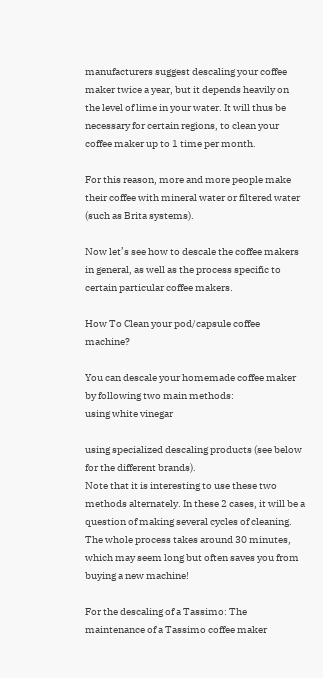manufacturers suggest descaling your coffee maker twice a year, but it depends heavily on the level of lime in your water. It will thus be necessary for certain regions, to clean your coffee maker up to 1 time per month.

For this reason, more and more people make their coffee with mineral water or filtered water (such as Brita systems).

Now let’s see how to descale the coffee makers in general, as well as the process specific to certain particular coffee makers.

How To Clean your pod/capsule coffee machine?

You can descale your homemade coffee maker by following two main methods:
using white vinegar

using specialized descaling products (see below for the different brands).
Note that it is interesting to use these two methods alternately. In these 2 cases, it will be a question of making several cycles of cleaning. The whole process takes around 30 minutes, which may seem long but often saves you from buying a new machine!

For the descaling of a Tassimo: The maintenance of a Tassimo coffee maker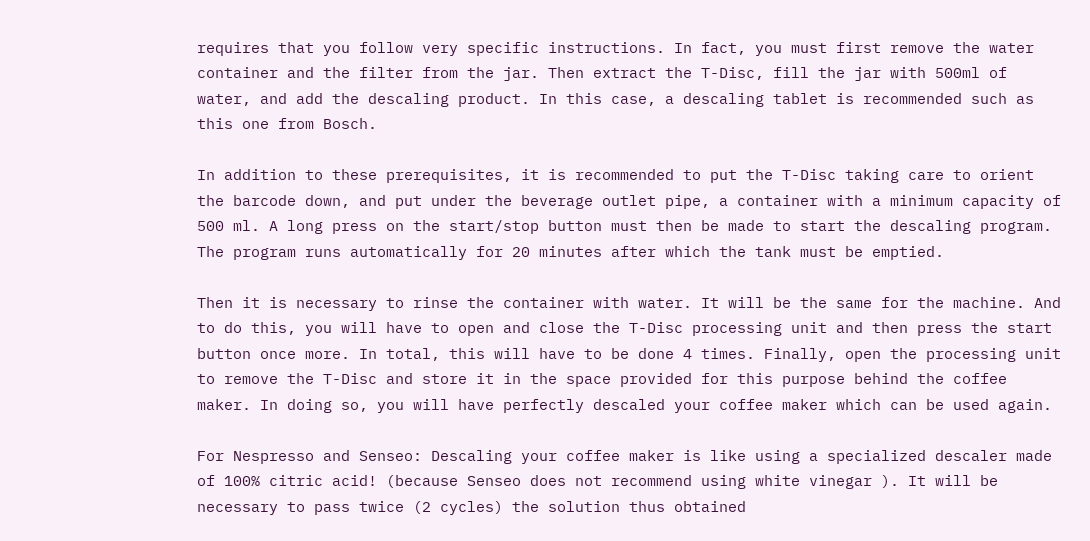requires that you follow very specific instructions. In fact, you must first remove the water container and the filter from the jar. Then extract the T-Disc, fill the jar with 500ml of water, and add the descaling product. In this case, a descaling tablet is recommended such as this one from Bosch.

In addition to these prerequisites, it is recommended to put the T-Disc taking care to orient the barcode down, and put under the beverage outlet pipe, a container with a minimum capacity of 500 ml. A long press on the start/stop button must then be made to start the descaling program. The program runs automatically for 20 minutes after which the tank must be emptied.

Then it is necessary to rinse the container with water. It will be the same for the machine. And to do this, you will have to open and close the T-Disc processing unit and then press the start button once more. In total, this will have to be done 4 times. Finally, open the processing unit to remove the T-Disc and store it in the space provided for this purpose behind the coffee maker. In doing so, you will have perfectly descaled your coffee maker which can be used again.

For Nespresso and Senseo: Descaling your coffee maker is like using a specialized descaler made of 100% citric acid! (because Senseo does not recommend using white vinegar ). It will be necessary to pass twice (2 cycles) the solution thus obtained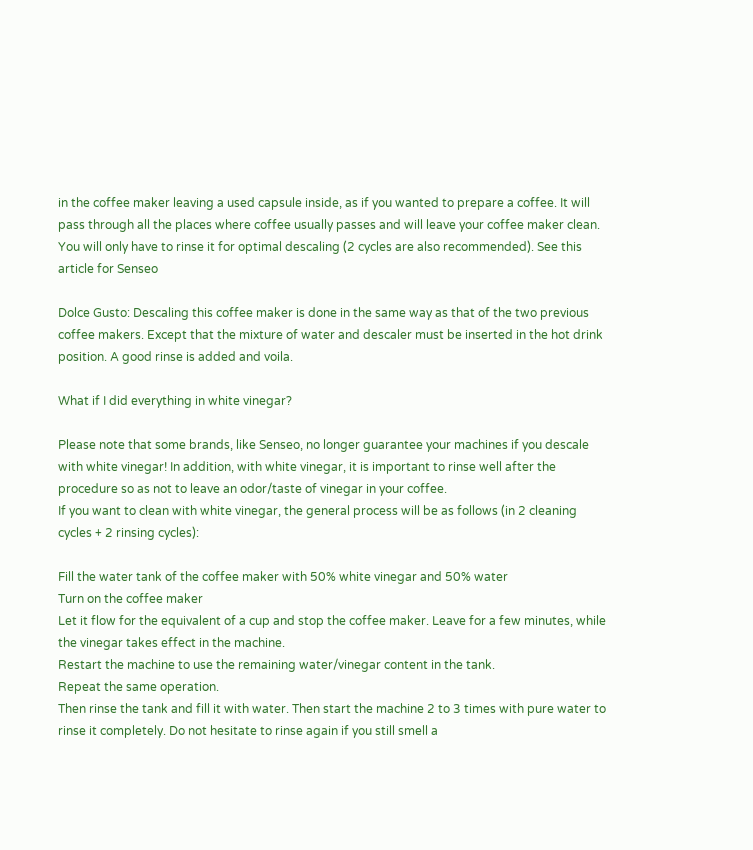in the coffee maker leaving a used capsule inside, as if you wanted to prepare a coffee. It will pass through all the places where coffee usually passes and will leave your coffee maker clean. You will only have to rinse it for optimal descaling (2 cycles are also recommended). See this article for Senseo

Dolce Gusto: Descaling this coffee maker is done in the same way as that of the two previous coffee makers. Except that the mixture of water and descaler must be inserted in the hot drink position. A good rinse is added and voila.

What if I did everything in white vinegar?

Please note that some brands, like Senseo, no longer guarantee your machines if you descale with white vinegar! In addition, with white vinegar, it is important to rinse well after the procedure so as not to leave an odor/taste of vinegar in your coffee.
If you want to clean with white vinegar, the general process will be as follows (in 2 cleaning cycles + 2 rinsing cycles):

Fill the water tank of the coffee maker with 50% white vinegar and 50% water
Turn on the coffee maker
Let it flow for the equivalent of a cup and stop the coffee maker. Leave for a few minutes, while the vinegar takes effect in the machine.
Restart the machine to use the remaining water/vinegar content in the tank.
Repeat the same operation.
Then rinse the tank and fill it with water. Then start the machine 2 to 3 times with pure water to rinse it completely. Do not hesitate to rinse again if you still smell a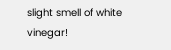slight smell of white vinegar!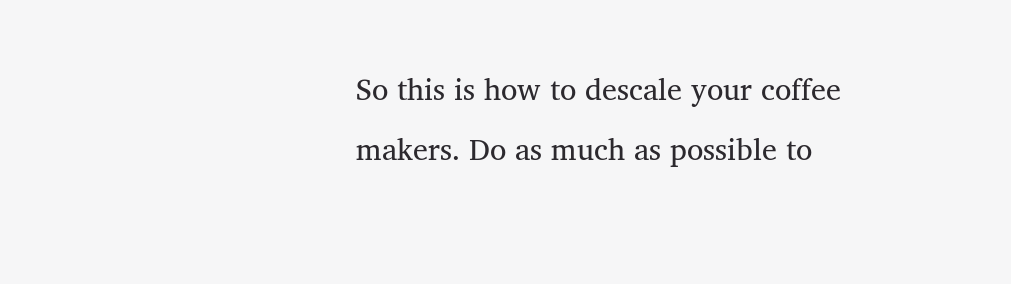So this is how to descale your coffee makers. Do as much as possible to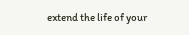extend the life of your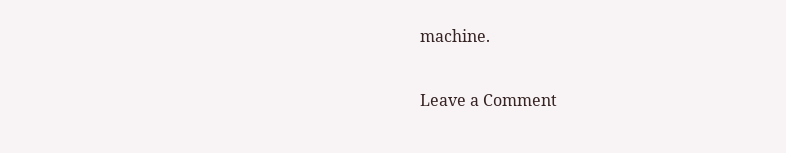machine.

Leave a Comment